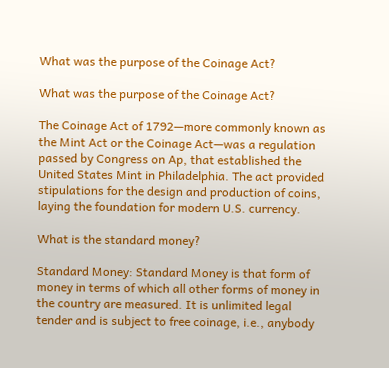What was the purpose of the Coinage Act?

What was the purpose of the Coinage Act?

The Coinage Act of 1792—more commonly known as the Mint Act or the Coinage Act—was a regulation passed by Congress on Ap, that established the United States Mint in Philadelphia. The act provided stipulations for the design and production of coins, laying the foundation for modern U.S. currency.

What is the standard money?

Standard Money: Standard Money is that form of money in terms of which all other forms of money in the country are measured. It is unlimited legal tender and is subject to free coinage, i.e., anybody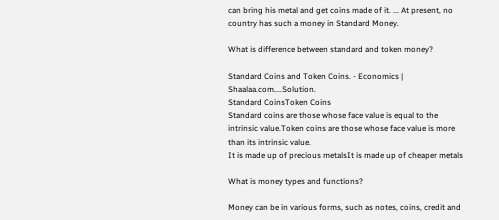can bring his metal and get coins made of it. ... At present, no country has such a money in Standard Money.

What is difference between standard and token money?

Standard Coins and Token Coins. - Economics | Shaalaa.com....Solution.
Standard CoinsToken Coins
Standard coins are those whose face value is equal to the intrinsic value.Token coins are those whose face value is more than its intrinsic value.
It is made up of precious metalsIt is made up of cheaper metals

What is money types and functions?

Money can be in various forms, such as notes, coins, credit and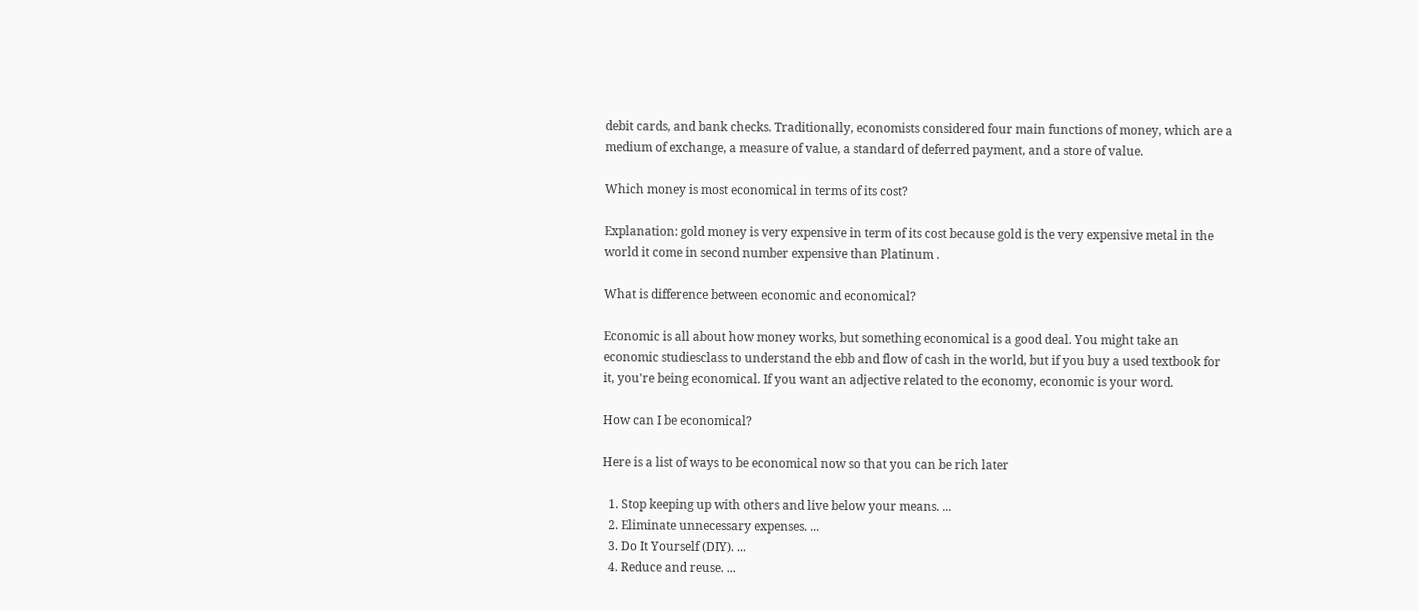debit cards, and bank checks. Traditionally, economists considered four main functions of money, which are a medium of exchange, a measure of value, a standard of deferred payment, and a store of value.

Which money is most economical in terms of its cost?

Explanation: gold money is very expensive in term of its cost because gold is the very expensive metal in the world it come in second number expensive than Platinum .

What is difference between economic and economical?

Economic is all about how money works, but something economical is a good deal. You might take an economic studiesclass to understand the ebb and flow of cash in the world, but if you buy a used textbook for it, you're being economical. If you want an adjective related to the economy, economic is your word.

How can I be economical?

Here is a list of ways to be economical now so that you can be rich later

  1. Stop keeping up with others and live below your means. ...
  2. Eliminate unnecessary expenses. ...
  3. Do It Yourself (DIY). ...
  4. Reduce and reuse. ...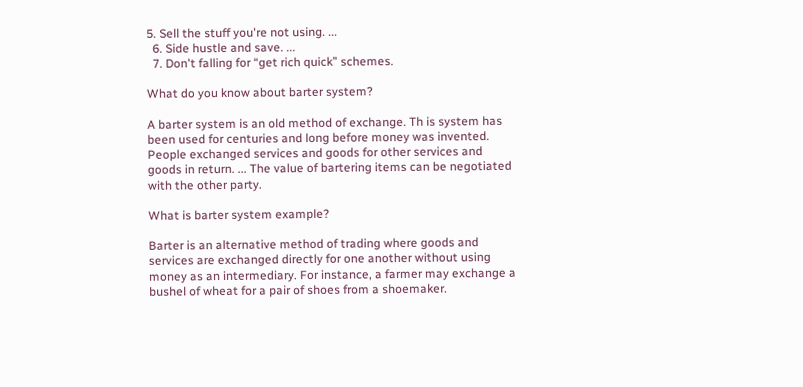5. Sell the stuff you're not using. ...
  6. Side hustle and save. ...
  7. Don't falling for “get rich quick” schemes.

What do you know about barter system?

A barter system is an old method of exchange. Th is system has been used for centuries and long before money was invented. People exchanged services and goods for other services and goods in return. ... The value of bartering items can be negotiated with the other party.

What is barter system example?

Barter is an alternative method of trading where goods and services are exchanged directly for one another without using money as an intermediary. For instance, a farmer may exchange a bushel of wheat for a pair of shoes from a shoemaker.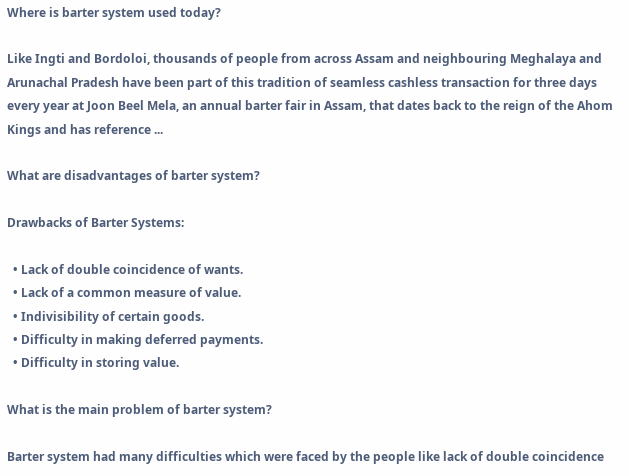Where is barter system used today?

Like Ingti and Bordoloi, thousands of people from across Assam and neighbouring Meghalaya and Arunachal Pradesh have been part of this tradition of seamless cashless transaction for three days every year at Joon Beel Mela, an annual barter fair in Assam, that dates back to the reign of the Ahom Kings and has reference ...

What are disadvantages of barter system?

Drawbacks of Barter Systems:

  • Lack of double coincidence of wants.
  • Lack of a common measure of value.
  • Indivisibility of certain goods.
  • Difficulty in making deferred payments.
  • Difficulty in storing value.

What is the main problem of barter system?

Barter system had many difficulties which were faced by the people like lack of double coincidence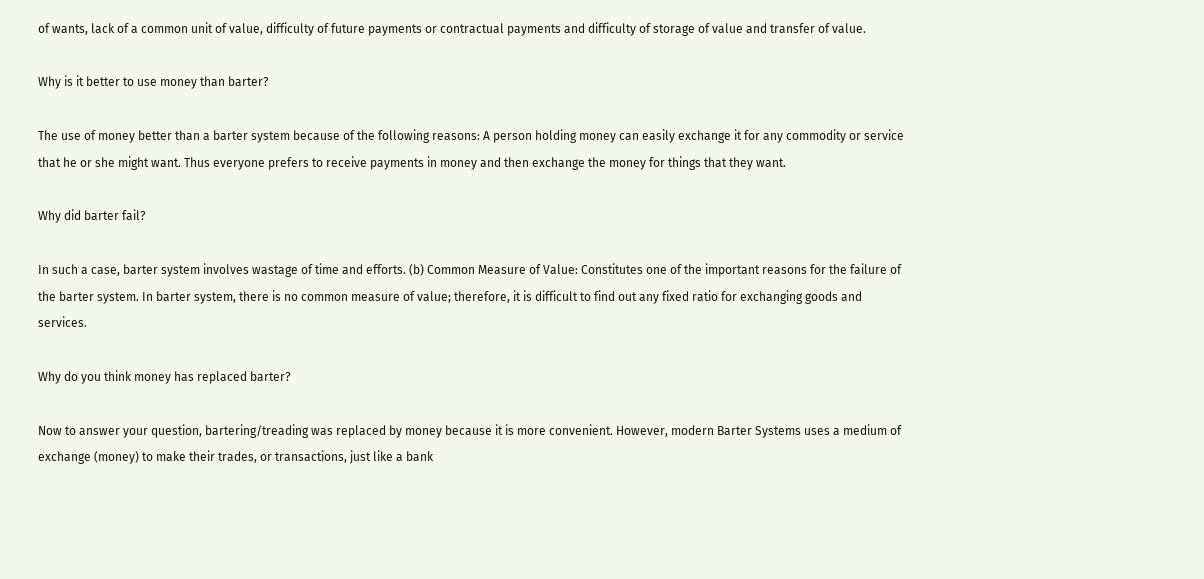of wants, lack of a common unit of value, difficulty of future payments or contractual payments and difficulty of storage of value and transfer of value.

Why is it better to use money than barter?

The use of money better than a barter system because of the following reasons: A person holding money can easily exchange it for any commodity or service that he or she might want. Thus everyone prefers to receive payments in money and then exchange the money for things that they want.

Why did barter fail?

In such a case, barter system involves wastage of time and efforts. (b) Common Measure of Value: Constitutes one of the important reasons for the failure of the barter system. In barter system, there is no common measure of value; therefore, it is difficult to find out any fixed ratio for exchanging goods and services.

Why do you think money has replaced barter?

Now to answer your question, bartering/treading was replaced by money because it is more convenient. However, modern Barter Systems uses a medium of exchange (money) to make their trades, or transactions, just like a bank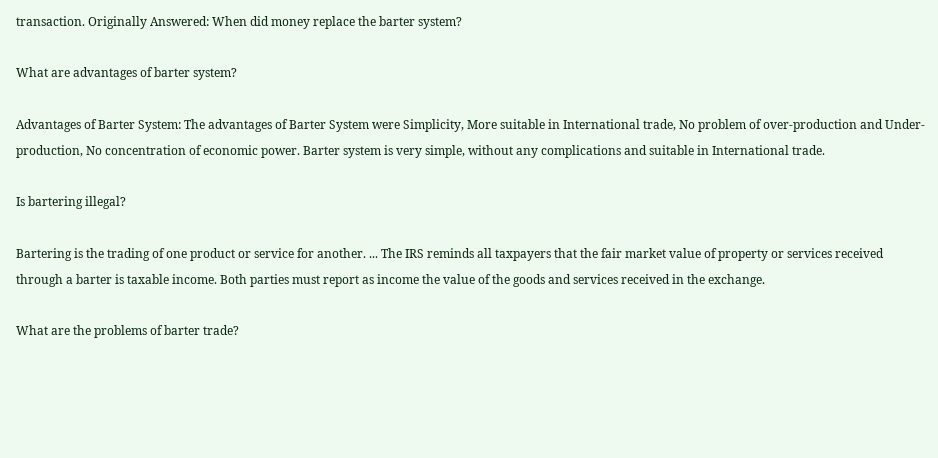transaction. Originally Answered: When did money replace the barter system?

What are advantages of barter system?

Advantages of Barter System: The advantages of Barter System were Simplicity, More suitable in International trade, No problem of over-production and Under-production, No concentration of economic power. Barter system is very simple, without any complications and suitable in International trade.

Is bartering illegal?

Bartering is the trading of one product or service for another. ... The IRS reminds all taxpayers that the fair market value of property or services received through a barter is taxable income. Both parties must report as income the value of the goods and services received in the exchange.

What are the problems of barter trade?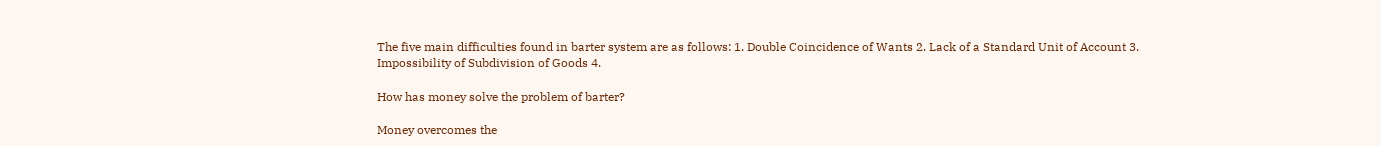The five main difficulties found in barter system are as follows: 1. Double Coincidence of Wants 2. Lack of a Standard Unit of Account 3. Impossibility of Subdivision of Goods 4.

How has money solve the problem of barter?

Money overcomes the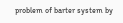problem of barter system by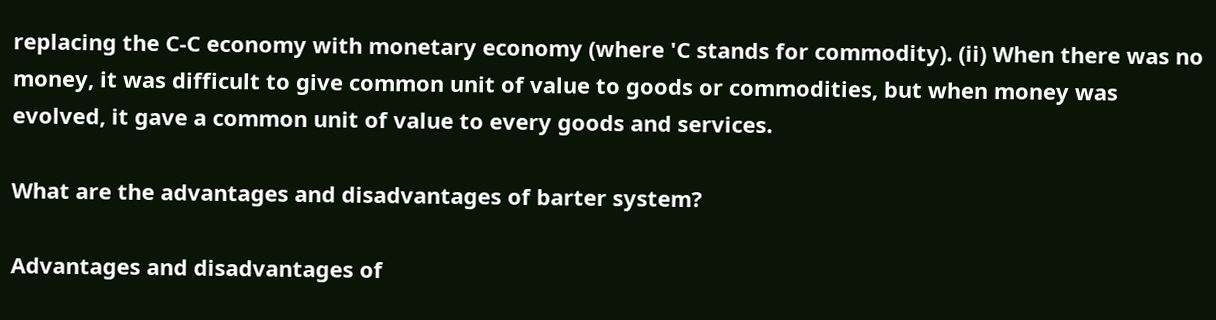replacing the C-C economy with monetary economy (where 'C stands for commodity). (ii) When there was no money, it was difficult to give common unit of value to goods or commodities, but when money was evolved, it gave a common unit of value to every goods and services.

What are the advantages and disadvantages of barter system?

Advantages and disadvantages of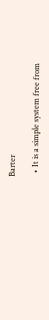Barter

  • It is a simple system free from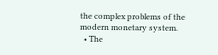the complex problems of the modern monetary system.
  • The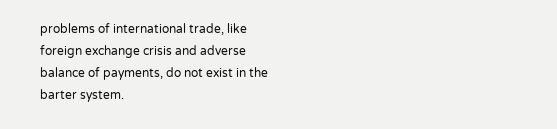problems of international trade, like foreign exchange crisis and adverse balance of payments, do not exist in the barter system.